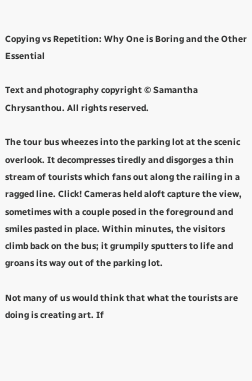Copying vs Repetition: Why One is Boring and the Other Essential

Text and photography copyright © Samantha Chrysanthou. All rights reserved.

The tour bus wheezes into the parking lot at the scenic overlook. It decompresses tiredly and disgorges a thin stream of tourists which fans out along the railing in a ragged line. Click! Cameras held aloft capture the view, sometimes with a couple posed in the foreground and smiles pasted in place. Within minutes, the visitors climb back on the bus; it grumpily sputters to life and groans its way out of the parking lot.

Not many of us would think that what the tourists are doing is creating art. If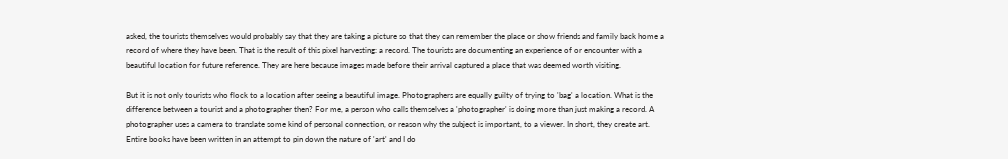asked, the tourists themselves would probably say that they are taking a picture so that they can remember the place or show friends and family back home a record of where they have been. That is the result of this pixel harvesting: a record. The tourists are documenting an experience of or encounter with a beautiful location for future reference. They are here because images made before their arrival captured a place that was deemed worth visiting.

But it is not only tourists who flock to a location after seeing a beautiful image. Photographers are equally guilty of trying to 'bag' a location. What is the difference between a tourist and a photographer then? For me, a person who calls themselves a 'photographer' is doing more than just making a record. A photographer uses a camera to translate some kind of personal connection, or reason why the subject is important, to a viewer. In short, they create art. Entire books have been written in an attempt to pin down the nature of 'art' and I do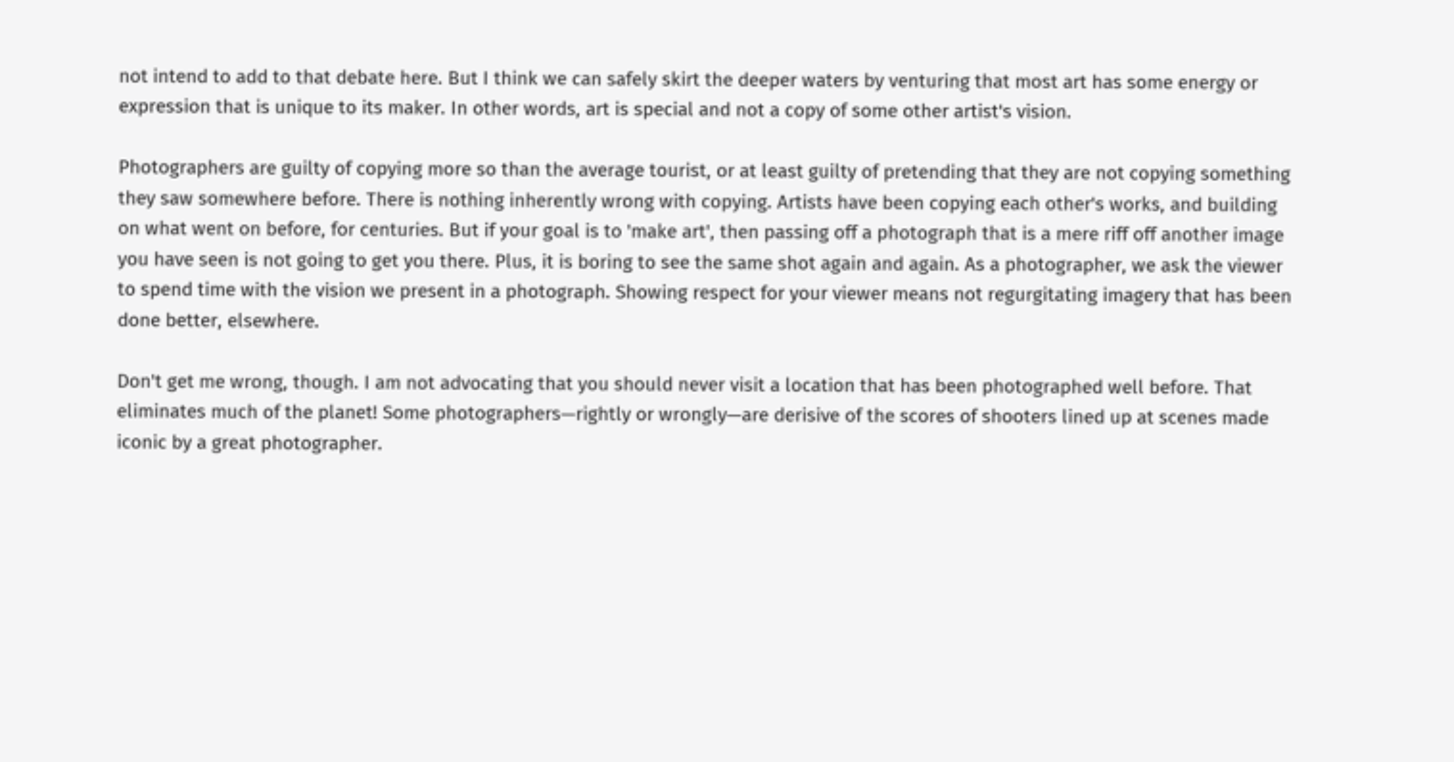not intend to add to that debate here. But I think we can safely skirt the deeper waters by venturing that most art has some energy or expression that is unique to its maker. In other words, art is special and not a copy of some other artist's vision.

Photographers are guilty of copying more so than the average tourist, or at least guilty of pretending that they are not copying something they saw somewhere before. There is nothing inherently wrong with copying. Artists have been copying each other's works, and building on what went on before, for centuries. But if your goal is to 'make art', then passing off a photograph that is a mere riff off another image you have seen is not going to get you there. Plus, it is boring to see the same shot again and again. As a photographer, we ask the viewer to spend time with the vision we present in a photograph. Showing respect for your viewer means not regurgitating imagery that has been done better, elsewhere.

Don't get me wrong, though. I am not advocating that you should never visit a location that has been photographed well before. That eliminates much of the planet! Some photographers—rightly or wrongly—are derisive of the scores of shooters lined up at scenes made iconic by a great photographer.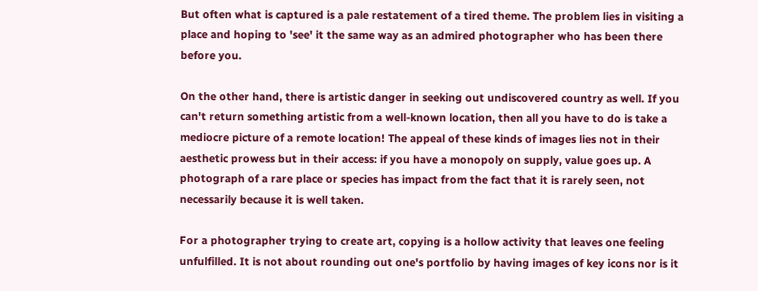But often what is captured is a pale restatement of a tired theme. The problem lies in visiting a place and hoping to 'see' it the same way as an admired photographer who has been there before you.

On the other hand, there is artistic danger in seeking out undiscovered country as well. If you can't return something artistic from a well-known location, then all you have to do is take a mediocre picture of a remote location! The appeal of these kinds of images lies not in their aesthetic prowess but in their access: if you have a monopoly on supply, value goes up. A photograph of a rare place or species has impact from the fact that it is rarely seen, not necessarily because it is well taken.

For a photographer trying to create art, copying is a hollow activity that leaves one feeling unfulfilled. It is not about rounding out one's portfolio by having images of key icons nor is it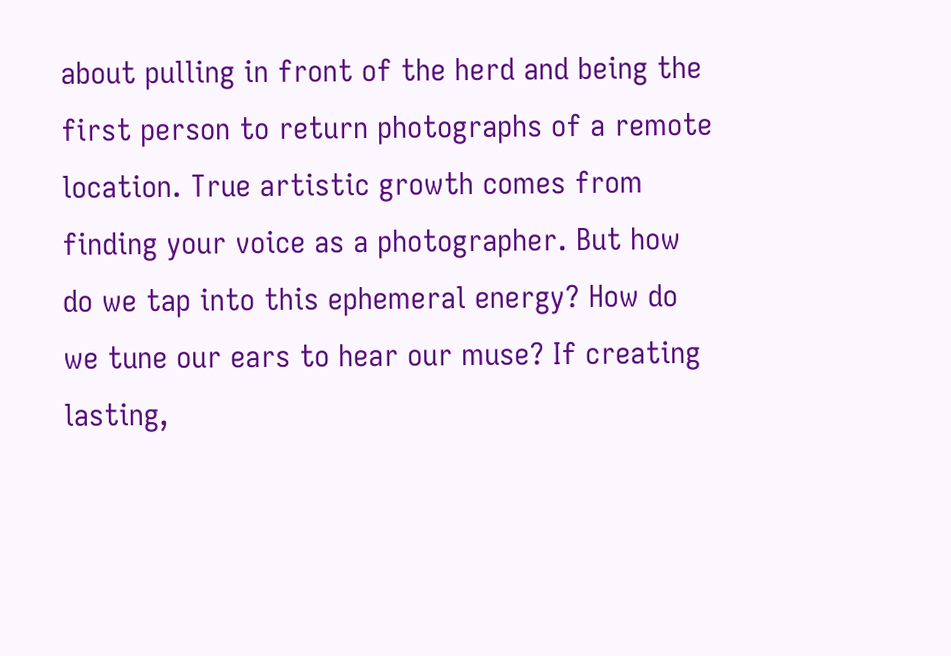about pulling in front of the herd and being the first person to return photographs of a remote location. True artistic growth comes from finding your voice as a photographer. But how do we tap into this ephemeral energy? How do we tune our ears to hear our muse? If creating lasting,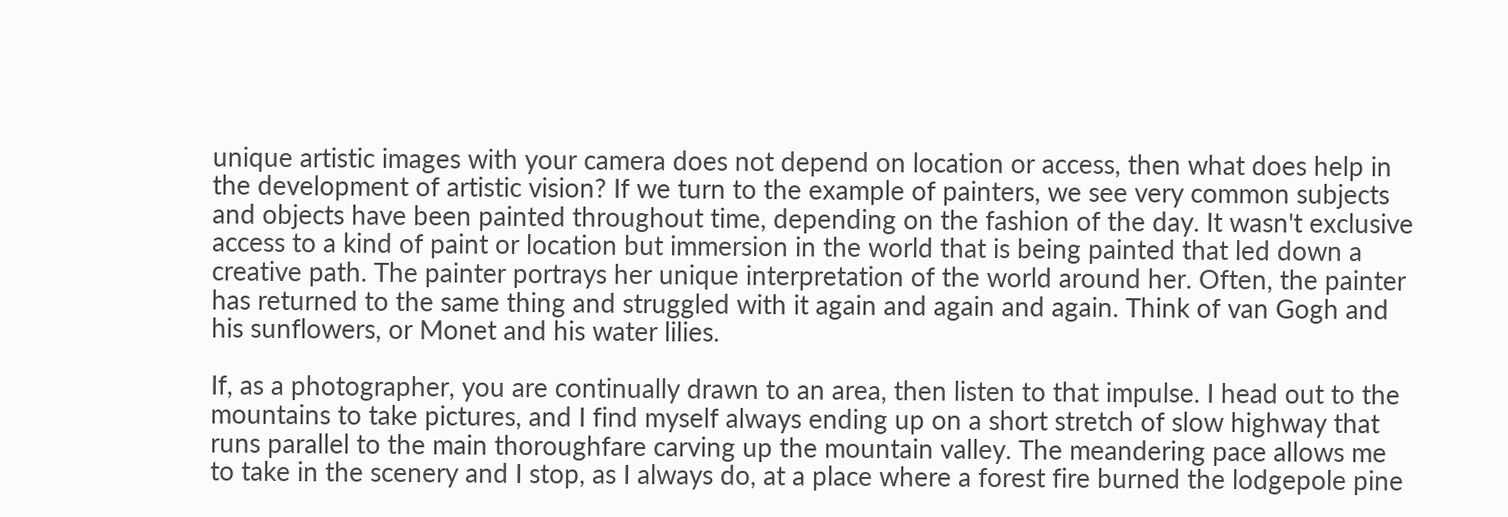unique artistic images with your camera does not depend on location or access, then what does help in the development of artistic vision? If we turn to the example of painters, we see very common subjects and objects have been painted throughout time, depending on the fashion of the day. It wasn't exclusive access to a kind of paint or location but immersion in the world that is being painted that led down a creative path. The painter portrays her unique interpretation of the world around her. Often, the painter has returned to the same thing and struggled with it again and again and again. Think of van Gogh and his sunflowers, or Monet and his water lilies.

If, as a photographer, you are continually drawn to an area, then listen to that impulse. I head out to the mountains to take pictures, and I find myself always ending up on a short stretch of slow highway that runs parallel to the main thoroughfare carving up the mountain valley. The meandering pace allows me to take in the scenery and I stop, as I always do, at a place where a forest fire burned the lodgepole pine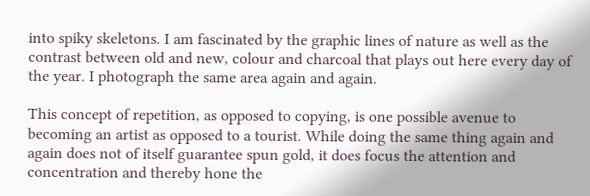into spiky skeletons. I am fascinated by the graphic lines of nature as well as the contrast between old and new, colour and charcoal that plays out here every day of the year. I photograph the same area again and again.

This concept of repetition, as opposed to copying, is one possible avenue to becoming an artist as opposed to a tourist. While doing the same thing again and again does not of itself guarantee spun gold, it does focus the attention and concentration and thereby hone the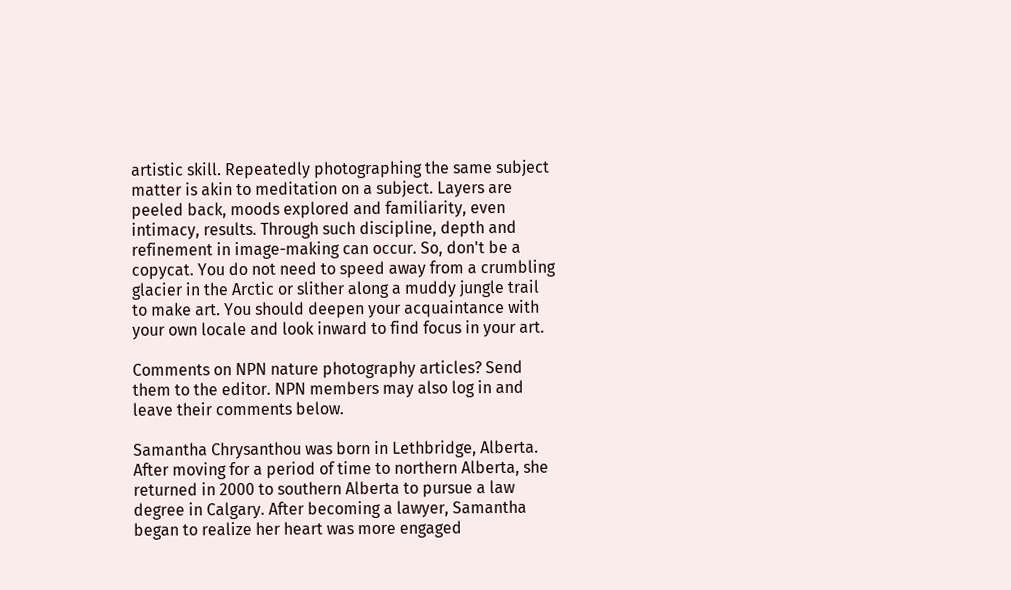artistic skill. Repeatedly photographing the same subject matter is akin to meditation on a subject. Layers are peeled back, moods explored and familiarity, even intimacy, results. Through such discipline, depth and refinement in image-making can occur. So, don't be a copycat. You do not need to speed away from a crumbling glacier in the Arctic or slither along a muddy jungle trail to make art. You should deepen your acquaintance with your own locale and look inward to find focus in your art.

Comments on NPN nature photography articles? Send them to the editor. NPN members may also log in and leave their comments below.

Samantha Chrysanthou was born in Lethbridge, Alberta. After moving for a period of time to northern Alberta, she returned in 2000 to southern Alberta to pursue a law degree in Calgary. After becoming a lawyer, Samantha began to realize her heart was more engaged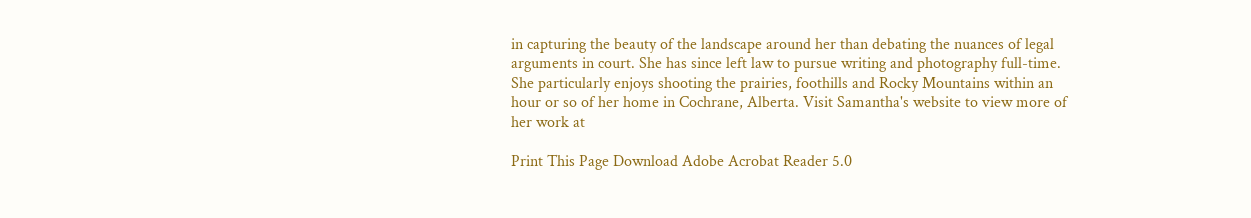in capturing the beauty of the landscape around her than debating the nuances of legal arguments in court. She has since left law to pursue writing and photography full-time. She particularly enjoys shooting the prairies, foothills and Rocky Mountains within an hour or so of her home in Cochrane, Alberta. Visit Samantha's website to view more of her work at

Print This Page Download Adobe Acrobat Reader 5.0